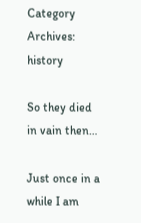Category Archives: history

So they died in vain then…

Just once in a while I am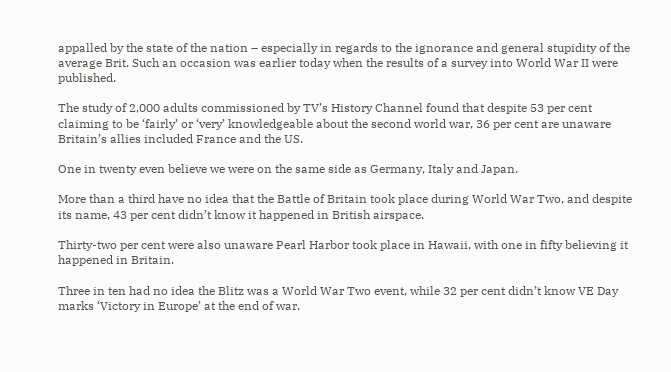appalled by the state of the nation – especially in regards to the ignorance and general stupidity of the average Brit. Such an occasion was earlier today when the results of a survey into World War II were published.

The study of 2,000 adults commissioned by TV’s History Channel found that despite 53 per cent claiming to be ‘fairly’ or ‘very’ knowledgeable about the second world war, 36 per cent are unaware Britain’s allies included France and the US.

One in twenty even believe we were on the same side as Germany, Italy and Japan.

More than a third have no idea that the Battle of Britain took place during World War Two, and despite its name, 43 per cent didn’t know it happened in British airspace.

Thirty-two per cent were also unaware Pearl Harbor took place in Hawaii, with one in fifty believing it happened in Britain.

Three in ten had no idea the Blitz was a World War Two event, while 32 per cent didn’t know VE Day marks ‘Victory in Europe’ at the end of war.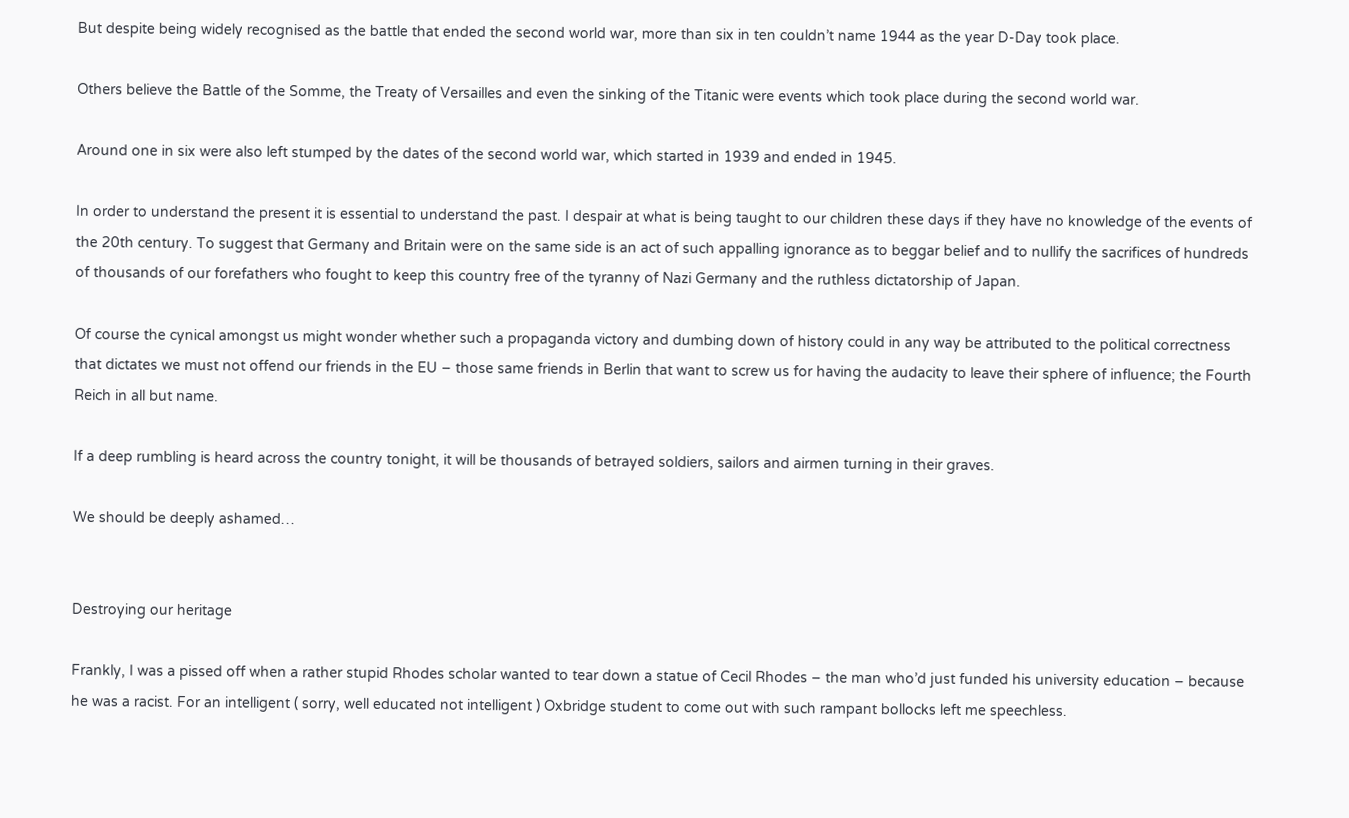But despite being widely recognised as the battle that ended the second world war, more than six in ten couldn’t name 1944 as the year D-Day took place.

Others believe the Battle of the Somme, the Treaty of Versailles and even the sinking of the Titanic were events which took place during the second world war.

Around one in six were also left stumped by the dates of the second world war, which started in 1939 and ended in 1945.

In order to understand the present it is essential to understand the past. I despair at what is being taught to our children these days if they have no knowledge of the events of the 20th century. To suggest that Germany and Britain were on the same side is an act of such appalling ignorance as to beggar belief and to nullify the sacrifices of hundreds of thousands of our forefathers who fought to keep this country free of the tyranny of Nazi Germany and the ruthless dictatorship of Japan.

Of course the cynical amongst us might wonder whether such a propaganda victory and dumbing down of history could in any way be attributed to the political correctness that dictates we must not offend our friends in the EU – those same friends in Berlin that want to screw us for having the audacity to leave their sphere of influence; the Fourth Reich in all but name.

If a deep rumbling is heard across the country tonight, it will be thousands of betrayed soldiers, sailors and airmen turning in their graves.

We should be deeply ashamed…


Destroying our heritage

Frankly, I was a pissed off when a rather stupid Rhodes scholar wanted to tear down a statue of Cecil Rhodes – the man who’d just funded his university education – because he was a racist. For an intelligent ( sorry, well educated not intelligent ) Oxbridge student to come out with such rampant bollocks left me speechless.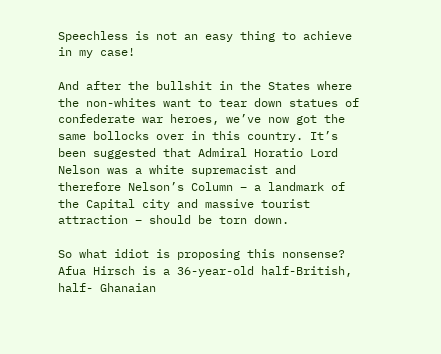Speechless is not an easy thing to achieve in my case!

And after the bullshit in the States where the non-whites want to tear down statues of confederate war heroes, we’ve now got the same bollocks over in this country. It’s been suggested that Admiral Horatio Lord Nelson was a white supremacist and therefore Nelson’s Column – a landmark of the Capital city and massive tourist attraction – should be torn down.

So what idiot is proposing this nonsense? Afua Hirsch is a 36-year-old half-British, half- Ghanaian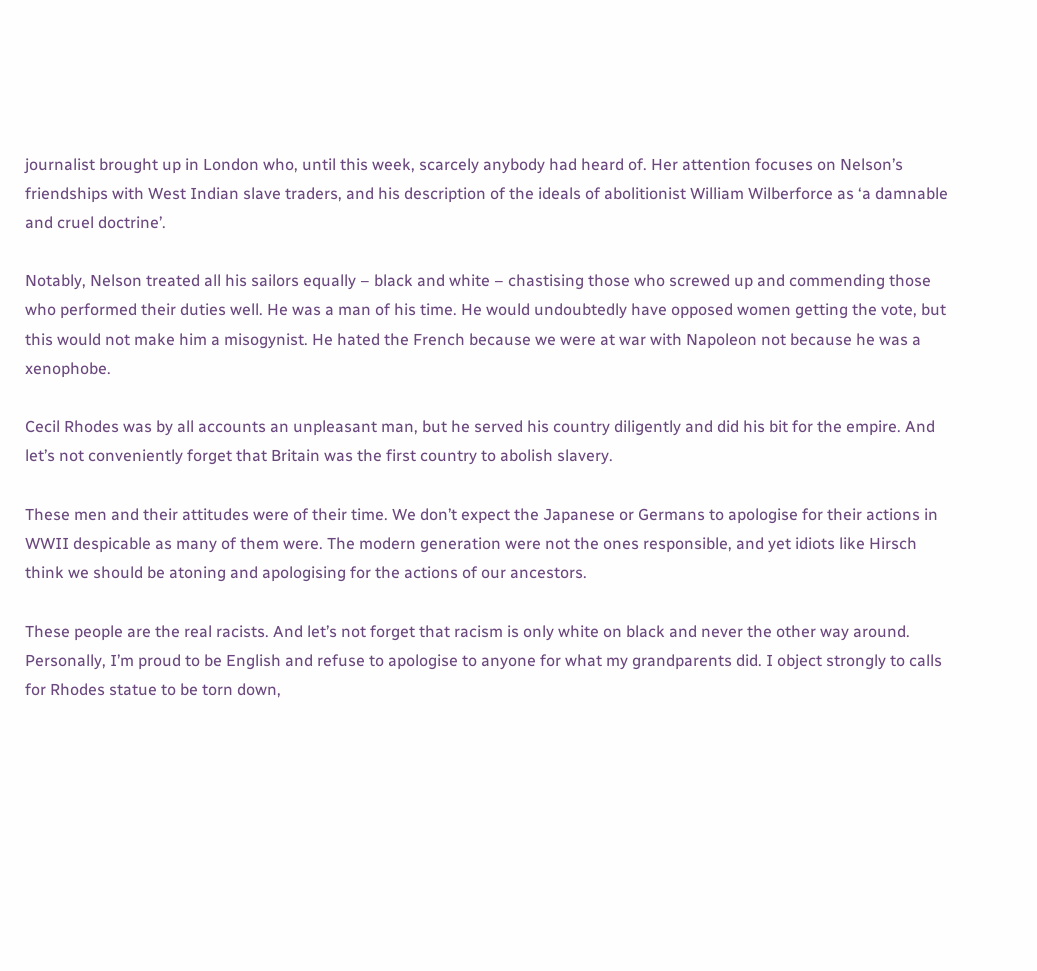journalist brought up in London who, until this week, scarcely anybody had heard of. Her attention focuses on Nelson’s friendships with West Indian slave traders, and his description of the ideals of abolitionist William Wilberforce as ‘a damnable and cruel doctrine’.

Notably, Nelson treated all his sailors equally – black and white – chastising those who screwed up and commending those who performed their duties well. He was a man of his time. He would undoubtedly have opposed women getting the vote, but this would not make him a misogynist. He hated the French because we were at war with Napoleon not because he was a xenophobe.

Cecil Rhodes was by all accounts an unpleasant man, but he served his country diligently and did his bit for the empire. And let’s not conveniently forget that Britain was the first country to abolish slavery.

These men and their attitudes were of their time. We don’t expect the Japanese or Germans to apologise for their actions in WWII despicable as many of them were. The modern generation were not the ones responsible, and yet idiots like Hirsch think we should be atoning and apologising for the actions of our ancestors.

These people are the real racists. And let’s not forget that racism is only white on black and never the other way around. Personally, I’m proud to be English and refuse to apologise to anyone for what my grandparents did. I object strongly to calls for Rhodes statue to be torn down,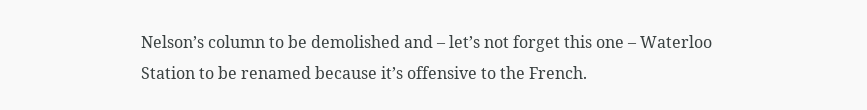Nelson’s column to be demolished and – let’s not forget this one – Waterloo Station to be renamed because it’s offensive to the French.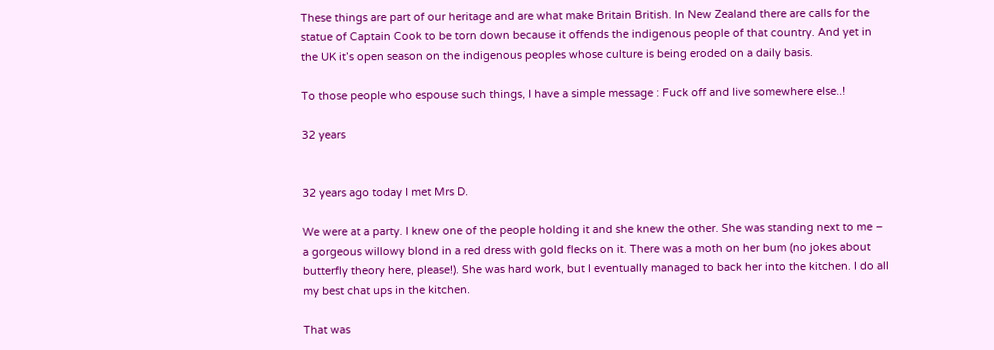These things are part of our heritage and are what make Britain British. In New Zealand there are calls for the statue of Captain Cook to be torn down because it offends the indigenous people of that country. And yet in the UK it’s open season on the indigenous peoples whose culture is being eroded on a daily basis.

To those people who espouse such things, I have a simple message : Fuck off and live somewhere else..!

32 years


32 years ago today I met Mrs D.

We were at a party. I knew one of the people holding it and she knew the other. She was standing next to me – a gorgeous willowy blond in a red dress with gold flecks on it. There was a moth on her bum (no jokes about butterfly theory here, please!). She was hard work, but I eventually managed to back her into the kitchen. I do all my best chat ups in the kitchen.

That was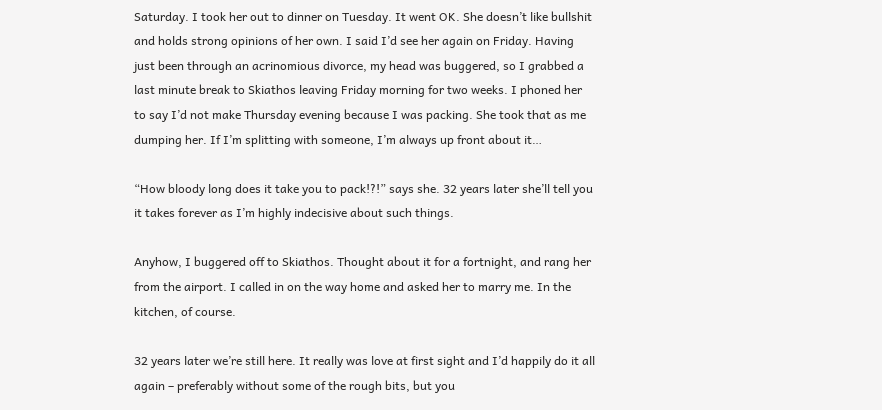Saturday. I took her out to dinner on Tuesday. It went OK. She doesn’t like bullshit and holds strong opinions of her own. I said I’d see her again on Friday. Having just been through an acrinomious divorce, my head was buggered, so I grabbed a last minute break to Skiathos leaving Friday morning for two weeks. I phoned her to say I’d not make Thursday evening because I was packing. She took that as me dumping her. If I’m splitting with someone, I’m always up front about it…

“How bloody long does it take you to pack!?!” says she. 32 years later she’ll tell you it takes forever as I’m highly indecisive about such things.

Anyhow, I buggered off to Skiathos. Thought about it for a fortnight, and rang her from the airport. I called in on the way home and asked her to marry me. In the kitchen, of course.

32 years later we’re still here. It really was love at first sight and I’d happily do it all again – preferably without some of the rough bits, but you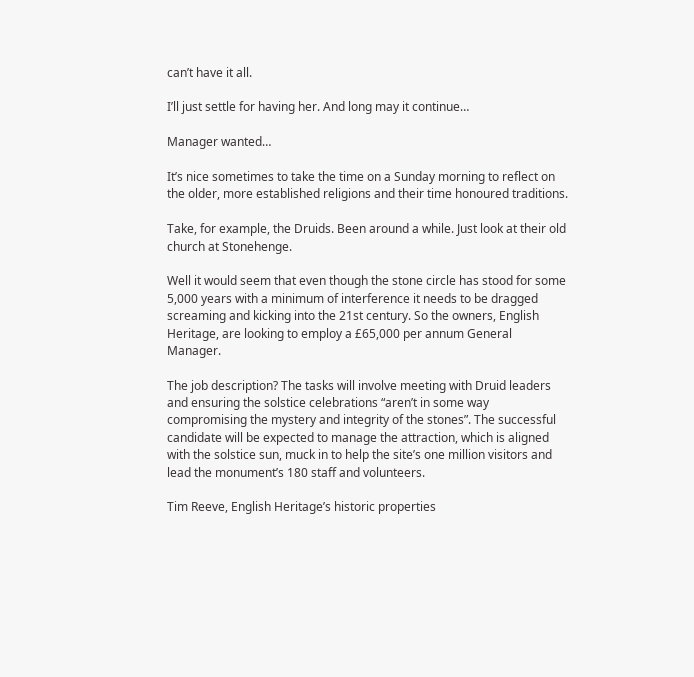can’t have it all.

I’ll just settle for having her. And long may it continue…

Manager wanted…

It’s nice sometimes to take the time on a Sunday morning to reflect on the older, more established religions and their time honoured traditions.

Take, for example, the Druids. Been around a while. Just look at their old church at Stonehenge.

Well it would seem that even though the stone circle has stood for some 5,000 years with a minimum of interference it needs to be dragged screaming and kicking into the 21st century. So the owners, English Heritage, are looking to employ a £65,000 per annum General Manager.

The job description? The tasks will involve meeting with Druid leaders and ensuring the solstice celebrations “aren’t in some way compromising the mystery and integrity of the stones”. The successful candidate will be expected to manage the attraction, which is aligned with the solstice sun, muck in to help the site’s one million visitors and lead the monument’s 180 staff and volunteers.

Tim Reeve, English Heritage’s historic properties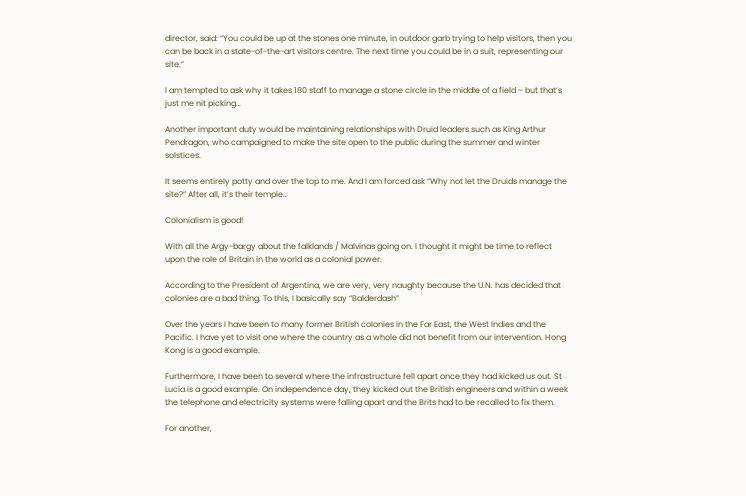director, said: “You could be up at the stones one minute, in outdoor garb trying to help visitors, then you can be back in a state-of-the-art visitors centre. The next time you could be in a suit, representing our site.”

I am tempted to ask why it takes 180 staff to manage a stone circle in the middle of a field – but that’s just me nit picking…

Another important duty would be maintaining relationships with Druid leaders such as King Arthur Pendragon, who campaigned to make the site open to the public during the summer and winter solstices.

It seems entirely potty and over the top to me. And I am forced ask “Why not let the Druids manage the site?” After all, it’s their temple…

Colonialism is good!

With all the Argy-bargy about the falklands / Malvinas going on. I thought it might be time to reflect upon the role of Britain in the world as a colonial power.

According to the President of Argentina, we are very, very naughty because the U.N. has decided that colonies are a bad thing. To this, I basically say “Balderdash”

Over the years I have been to many former British colonies in the Far East, the West Indies and the Pacific. I have yet to visit one where the country as a whole did not benefit from our intervention. Hong Kong is a good example.

Furthermore, I have been to several where the infrastructure fell apart once they had kicked us out. St Lucia is a good example. On independence day, they kicked out the British engineers and within a week the telephone and electricity systems were falling apart and the Brits had to be recalled to fix them.

For another,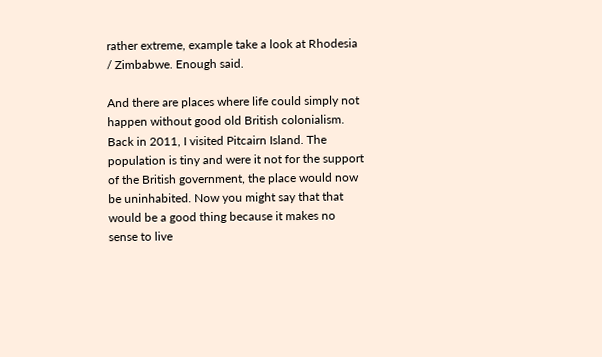rather extreme, example take a look at Rhodesia / Zimbabwe. Enough said.

And there are places where life could simply not happen without good old British colonialism. Back in 2011, I visited Pitcairn Island. The population is tiny and were it not for the support of the British government, the place would now be uninhabited. Now you might say that that would be a good thing because it makes no sense to live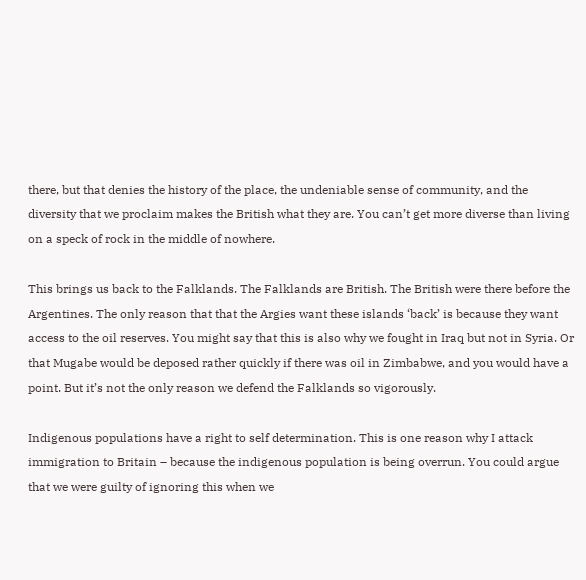there, but that denies the history of the place, the undeniable sense of community, and the diversity that we proclaim makes the British what they are. You can’t get more diverse than living on a speck of rock in the middle of nowhere.

This brings us back to the Falklands. The Falklands are British. The British were there before the Argentines. The only reason that that the Argies want these islands ‘back’ is because they want access to the oil reserves. You might say that this is also why we fought in Iraq but not in Syria. Or that Mugabe would be deposed rather quickly if there was oil in Zimbabwe, and you would have a point. But it’s not the only reason we defend the Falklands so vigorously.

Indigenous populations have a right to self determination. This is one reason why I attack immigration to Britain – because the indigenous population is being overrun. You could argue that we were guilty of ignoring this when we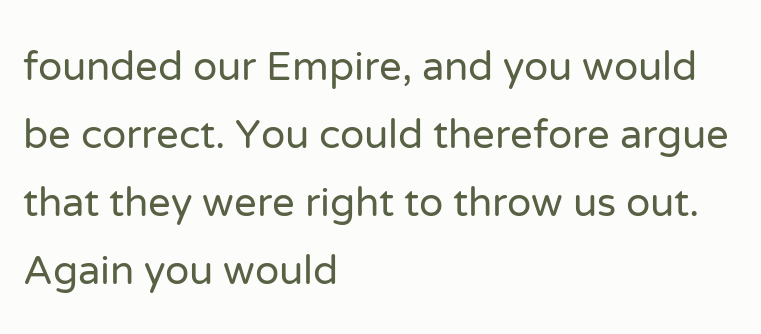founded our Empire, and you would be correct. You could therefore argue that they were right to throw us out. Again you would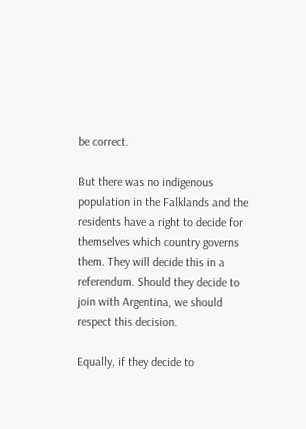be correct.

But there was no indigenous population in the Falklands and the residents have a right to decide for themselves which country governs them. They will decide this in a referendum. Should they decide to join with Argentina, we should respect this decision.

Equally, if they decide to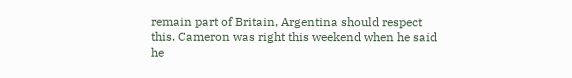remain part of Britain, Argentina should respect this. Cameron was right this weekend when he said he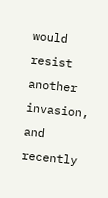would resist another invasion, and recently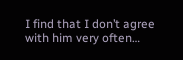I find that I don’t agree with him very often…